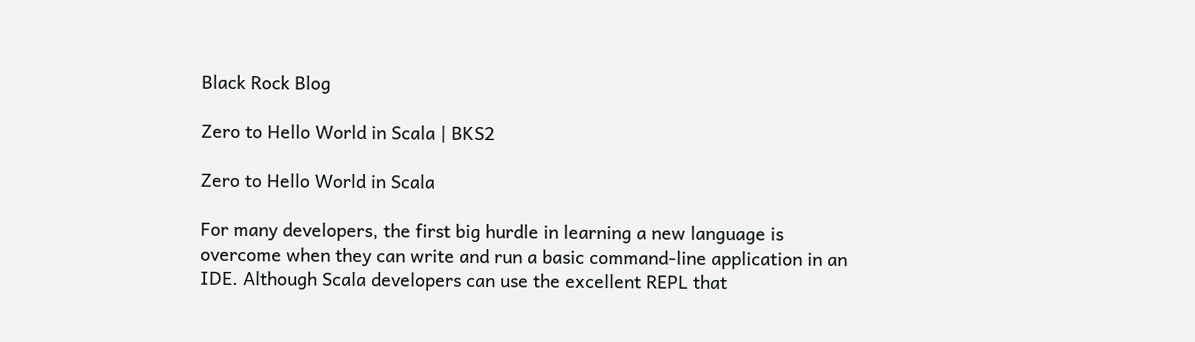Black Rock Blog

Zero to Hello World in Scala | BKS2

Zero to Hello World in Scala

For many developers, the first big hurdle in learning a new language is overcome when they can write and run a basic command-line application in an IDE. Although Scala developers can use the excellent REPL that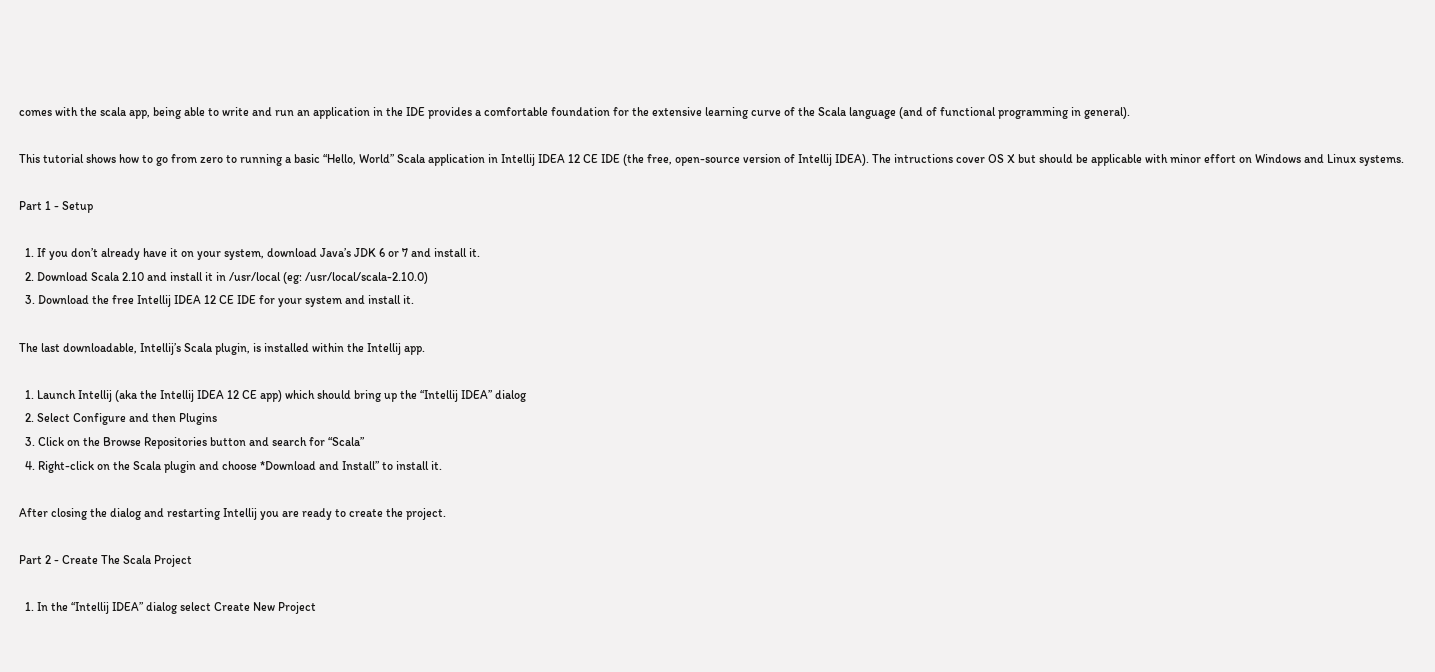comes with the scala app, being able to write and run an application in the IDE provides a comfortable foundation for the extensive learning curve of the Scala language (and of functional programming in general).

This tutorial shows how to go from zero to running a basic “Hello, World” Scala application in Intellij IDEA 12 CE IDE (the free, open-source version of Intellij IDEA). The intructions cover OS X but should be applicable with minor effort on Windows and Linux systems.

Part 1 - Setup

  1. If you don’t already have it on your system, download Java’s JDK 6 or 7 and install it.
  2. Download Scala 2.10 and install it in /usr/local (eg: /usr/local/scala-2.10.0)
  3. Download the free Intellij IDEA 12 CE IDE for your system and install it.

The last downloadable, Intellij’s Scala plugin, is installed within the Intellij app.

  1. Launch Intellij (aka the Intellij IDEA 12 CE app) which should bring up the “Intellij IDEA” dialog
  2. Select Configure and then Plugins
  3. Click on the Browse Repositories button and search for “Scala”
  4. Right-click on the Scala plugin and choose *Download and Install” to install it.

After closing the dialog and restarting Intellij you are ready to create the project.

Part 2 - Create The Scala Project

  1. In the “Intellij IDEA” dialog select Create New Project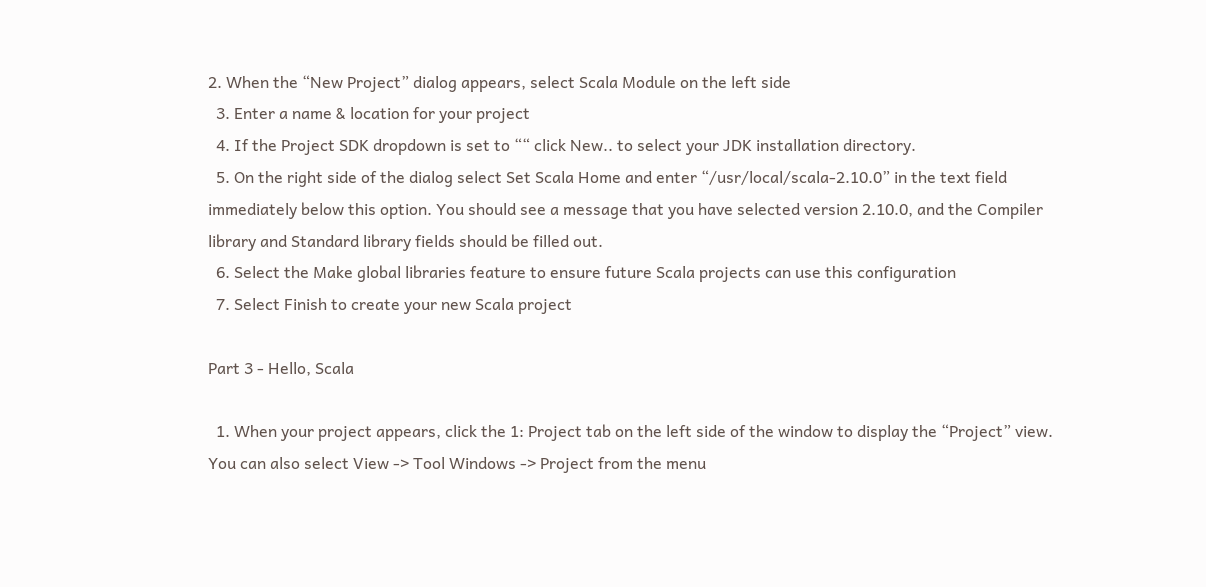2. When the “New Project” dialog appears, select Scala Module on the left side
  3. Enter a name & location for your project
  4. If the Project SDK dropdown is set to ““ click New.. to select your JDK installation directory.
  5. On the right side of the dialog select Set Scala Home and enter “/usr/local/scala-2.10.0” in the text field immediately below this option. You should see a message that you have selected version 2.10.0, and the Compiler library and Standard library fields should be filled out.
  6. Select the Make global libraries feature to ensure future Scala projects can use this configuration
  7. Select Finish to create your new Scala project

Part 3 - Hello, Scala

  1. When your project appears, click the 1: Project tab on the left side of the window to display the “Project” view. You can also select View -> Tool Windows -> Project from the menu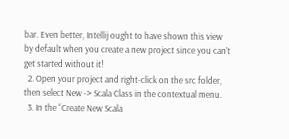bar. Even better, Intellij ought to have shown this view by default when you create a new project since you can’t get started without it!
  2. Open your project and right-click on the src folder, then select New -> Scala Class in the contextual menu.
  3. In the “Create New Scala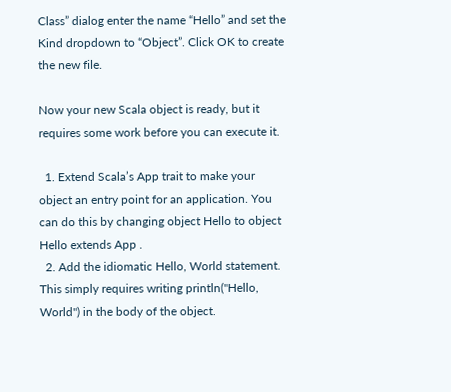Class” dialog enter the name “Hello” and set the Kind dropdown to “Object”. Click OK to create the new file.

Now your new Scala object is ready, but it requires some work before you can execute it.

  1. Extend Scala’s App trait to make your object an entry point for an application. You can do this by changing object Hello to object Hello extends App .
  2. Add the idiomatic Hello, World statement. This simply requires writing println("Hello, World") in the body of the object.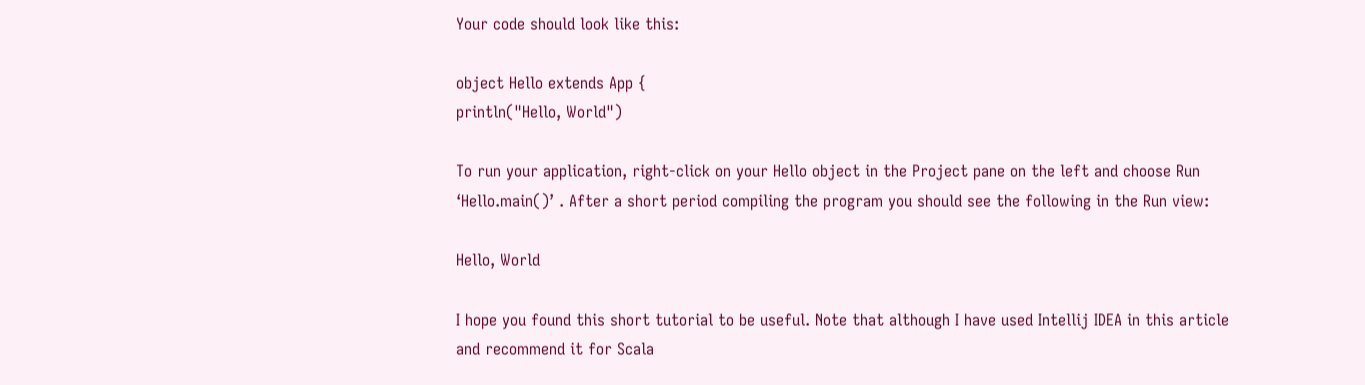Your code should look like this:

object Hello extends App {
println("Hello, World")

To run your application, right-click on your Hello object in the Project pane on the left and choose Run ‘Hello.main()’ . After a short period compiling the program you should see the following in the Run view:

Hello, World

I hope you found this short tutorial to be useful. Note that although I have used Intellij IDEA in this article and recommend it for Scala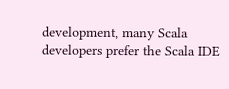development, many Scala developers prefer the Scala IDE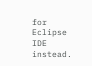for Eclipse IDE instead.